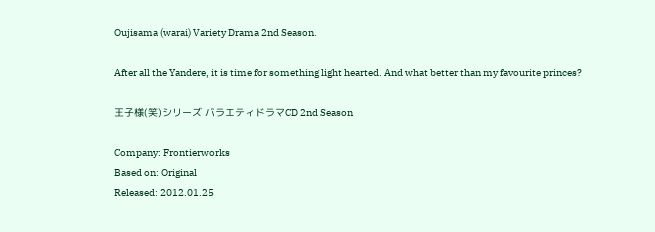Oujisama (warai) Variety Drama 2nd Season.

After all the Yandere, it is time for something light hearted. And what better than my favourite princes?

王子様(笑)シリーズ バラエティドラマCD 2nd Season

Company: Frontierworks
Based on: Original
Released: 2012.01.25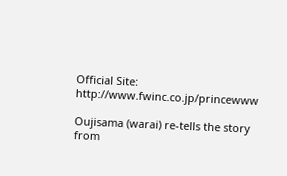Official Site: http://www.fwinc.co.jp/princewww

Oujisama (warai) re-tells the story from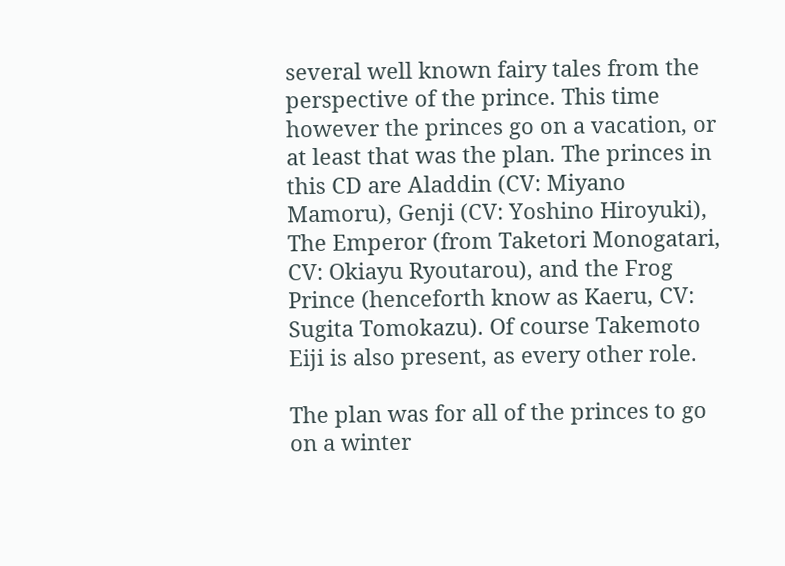several well known fairy tales from the perspective of the prince. This time however the princes go on a vacation, or at least that was the plan. The princes in this CD are Aladdin (CV: Miyano Mamoru), Genji (CV: Yoshino Hiroyuki), The Emperor (from Taketori Monogatari, CV: Okiayu Ryoutarou), and the Frog Prince (henceforth know as Kaeru, CV: Sugita Tomokazu). Of course Takemoto Eiji is also present, as every other role.

The plan was for all of the princes to go on a winter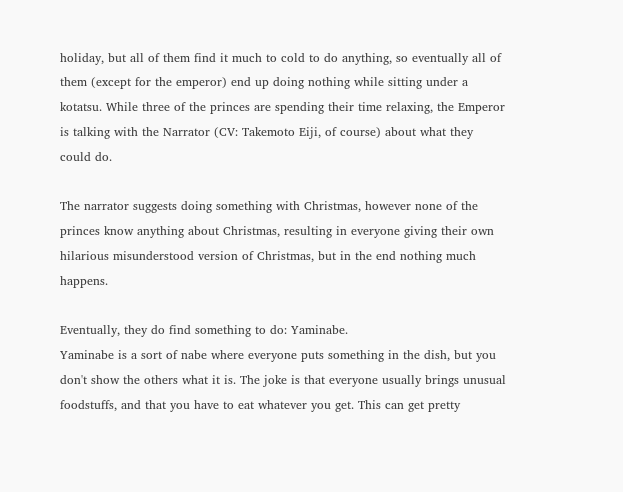holiday, but all of them find it much to cold to do anything, so eventually all of them (except for the emperor) end up doing nothing while sitting under a kotatsu. While three of the princes are spending their time relaxing, the Emperor is talking with the Narrator (CV: Takemoto Eiji, of course) about what they could do.

The narrator suggests doing something with Christmas, however none of the princes know anything about Christmas, resulting in everyone giving their own hilarious misunderstood version of Christmas, but in the end nothing much happens.

Eventually, they do find something to do: Yaminabe.
Yaminabe is a sort of nabe where everyone puts something in the dish, but you don't show the others what it is. The joke is that everyone usually brings unusual foodstuffs, and that you have to eat whatever you get. This can get pretty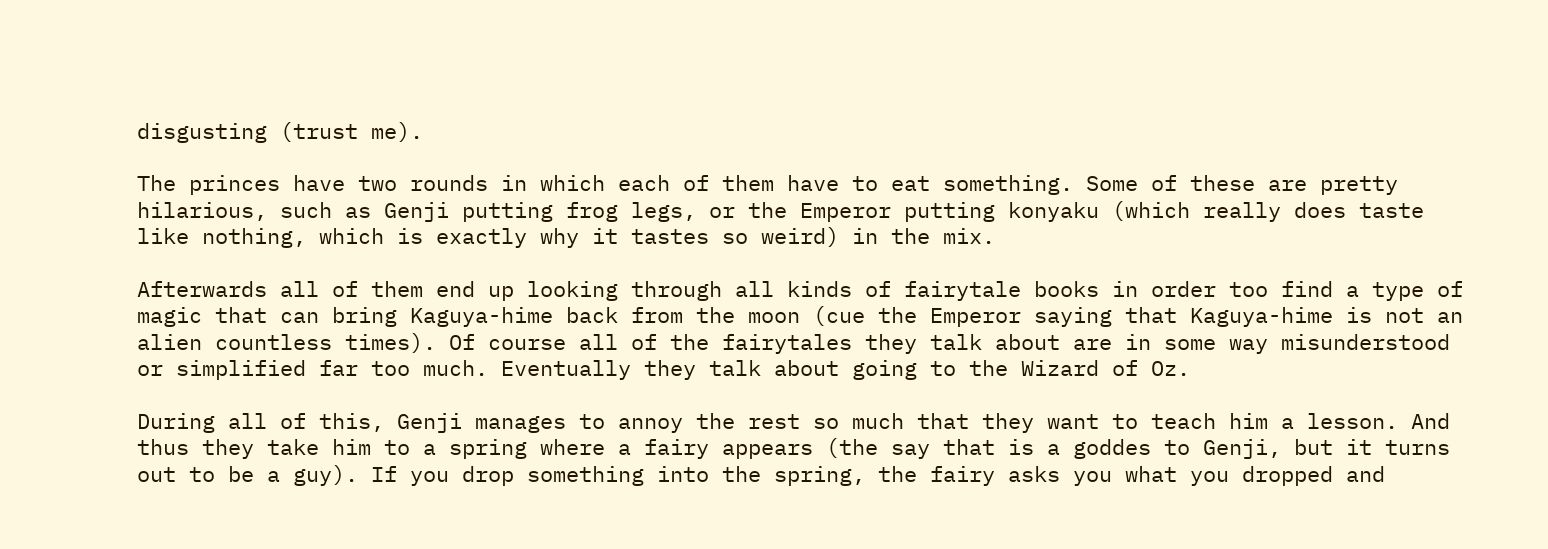disgusting (trust me).

The princes have two rounds in which each of them have to eat something. Some of these are pretty hilarious, such as Genji putting frog legs, or the Emperor putting konyaku (which really does taste like nothing, which is exactly why it tastes so weird) in the mix.

Afterwards all of them end up looking through all kinds of fairytale books in order too find a type of magic that can bring Kaguya-hime back from the moon (cue the Emperor saying that Kaguya-hime is not an alien countless times). Of course all of the fairytales they talk about are in some way misunderstood or simplified far too much. Eventually they talk about going to the Wizard of Oz.

During all of this, Genji manages to annoy the rest so much that they want to teach him a lesson. And thus they take him to a spring where a fairy appears (the say that is a goddes to Genji, but it turns out to be a guy). If you drop something into the spring, the fairy asks you what you dropped and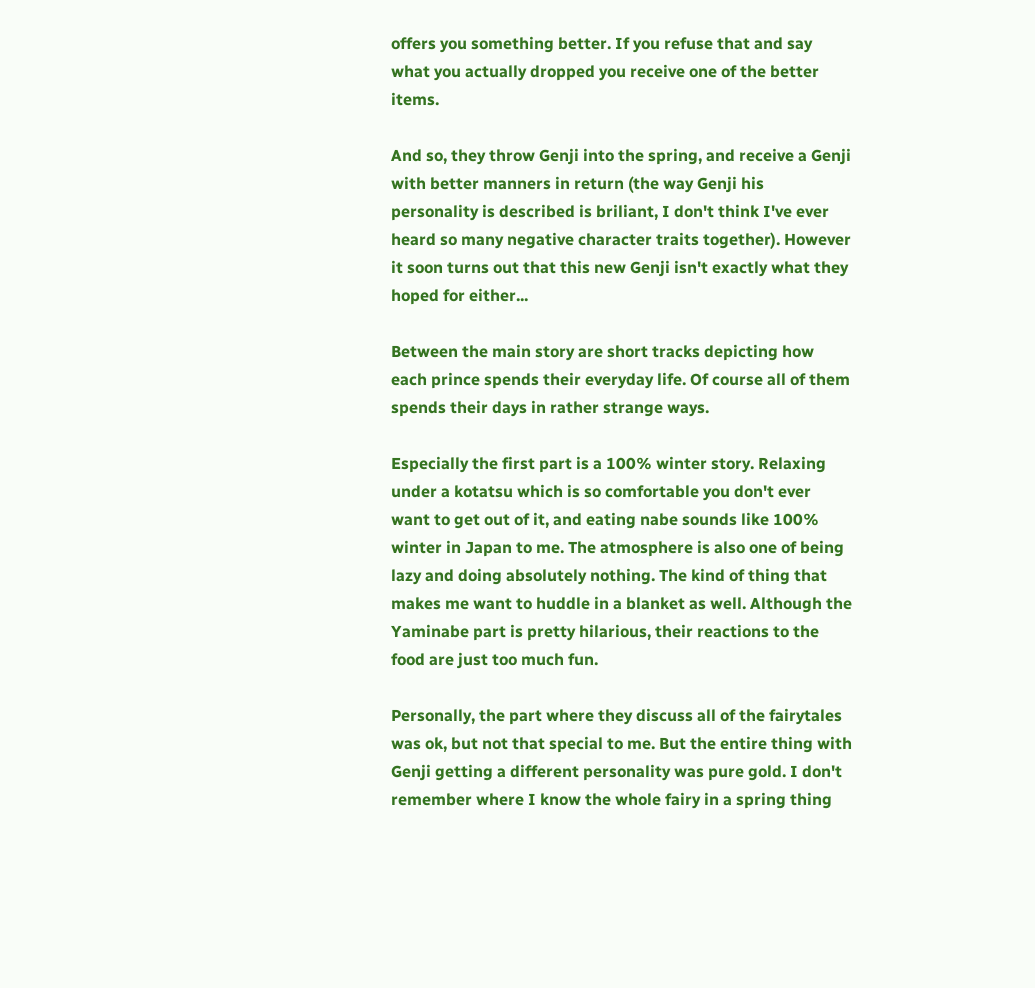offers you something better. If you refuse that and say what you actually dropped you receive one of the better items.

And so, they throw Genji into the spring, and receive a Genji with better manners in return (the way Genji his personality is described is briliant, I don't think I've ever heard so many negative character traits together). However it soon turns out that this new Genji isn't exactly what they hoped for either...

Between the main story are short tracks depicting how each prince spends their everyday life. Of course all of them spends their days in rather strange ways.

Especially the first part is a 100% winter story. Relaxing under a kotatsu which is so comfortable you don't ever want to get out of it, and eating nabe sounds like 100% winter in Japan to me. The atmosphere is also one of being lazy and doing absolutely nothing. The kind of thing that makes me want to huddle in a blanket as well. Although the Yaminabe part is pretty hilarious, their reactions to the food are just too much fun.

Personally, the part where they discuss all of the fairytales was ok, but not that special to me. But the entire thing with Genji getting a different personality was pure gold. I don't remember where I know the whole fairy in a spring thing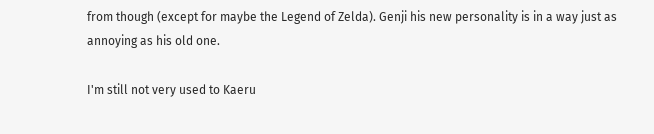from though (except for maybe the Legend of Zelda). Genji his new personality is in a way just as annoying as his old one.

I'm still not very used to Kaeru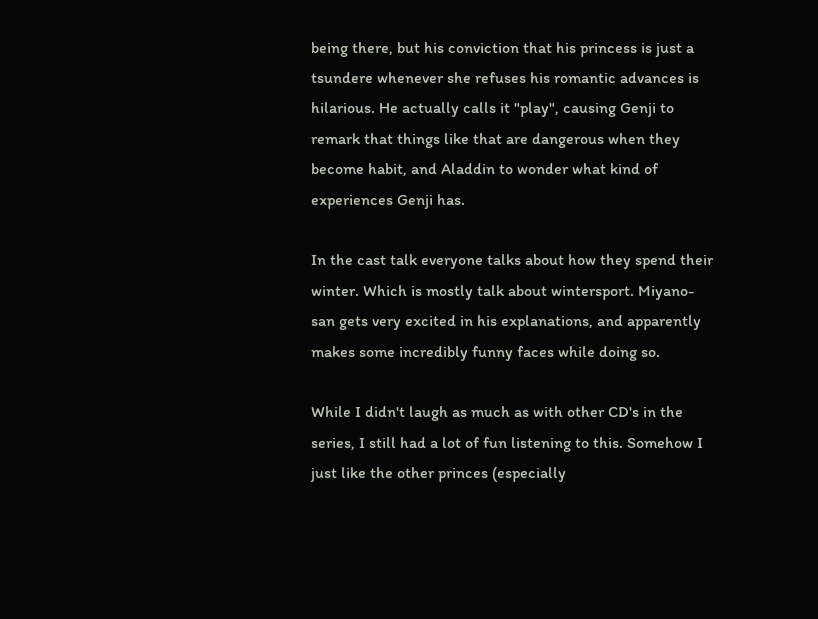being there, but his conviction that his princess is just a tsundere whenever she refuses his romantic advances is hilarious. He actually calls it "play", causing Genji to remark that things like that are dangerous when they become habit, and Aladdin to wonder what kind of experiences Genji has.

In the cast talk everyone talks about how they spend their winter. Which is mostly talk about wintersport. Miyano-san gets very excited in his explanations, and apparently makes some incredibly funny faces while doing so.

While I didn't laugh as much as with other CD's in the series, I still had a lot of fun listening to this. Somehow I just like the other princes (especially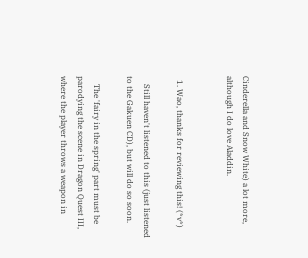Cinderella and Snow White) a lot more, although I do love Aladdin.


  1. Wao, thanks for reviewing this! (*v*)

    Still haven't listened to this (just listened to the Gakuen CD), but will do so soon.

    The 'fairy in the spring' part must be parodying the scene in Dragon Quest III, where the player throws a weapon in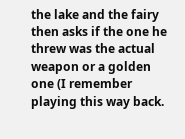the lake and the fairy then asks if the one he threw was the actual weapon or a golden one (I remember playing this way back.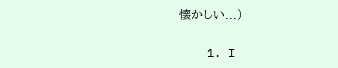懐かしい...)

    1. I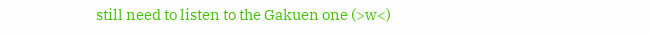still need to listen to the Gakuen one (>w<)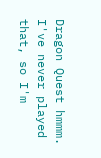Dragon Quest hmmm. I've never played that, so I'm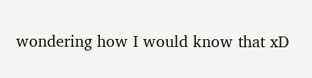wondering how I would know that xD